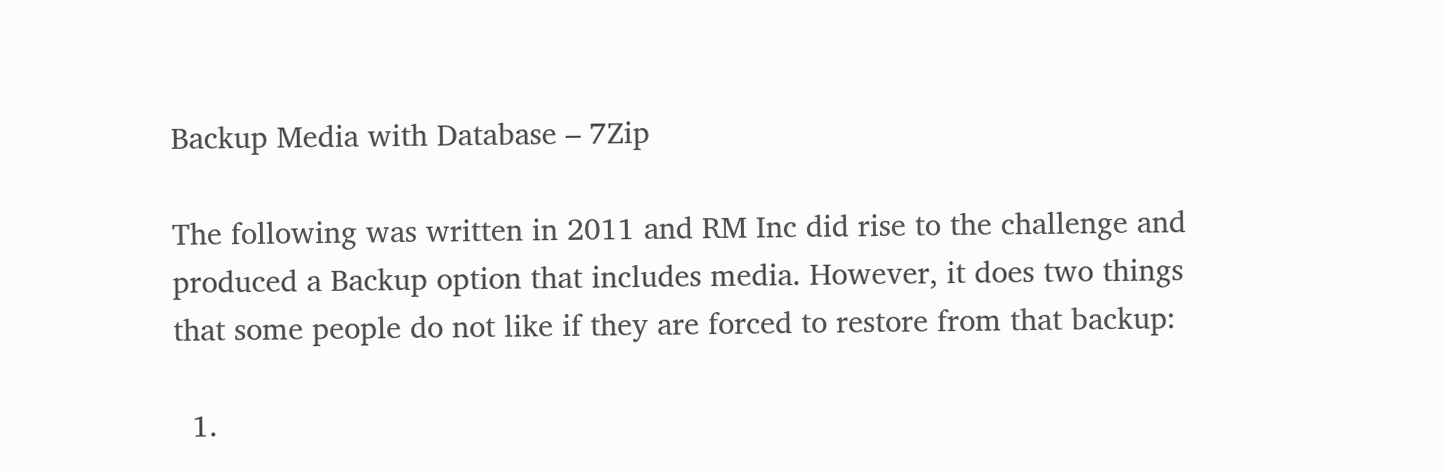Backup Media with Database – 7Zip

The following was written in 2011 and RM Inc did rise to the challenge and produced a Backup option that includes media. However, it does two things that some people do not like if they are forced to restore from that backup:

  1.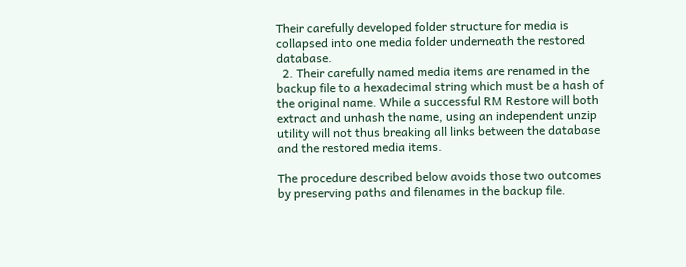Their carefully developed folder structure for media is collapsed into one media folder underneath the restored database.
  2. Their carefully named media items are renamed in the backup file to a hexadecimal string which must be a hash of the original name. While a successful RM Restore will both extract and unhash the name, using an independent unzip utility will not thus breaking all links between the database and the restored media items.

The procedure described below avoids those two outcomes by preserving paths and filenames in the backup file.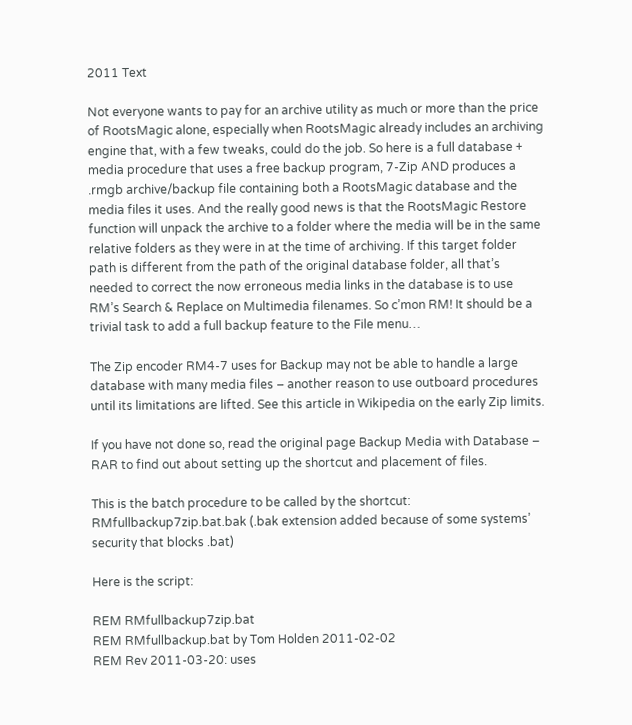2011 Text

Not everyone wants to pay for an archive utility as much or more than the price of RootsMagic alone, especially when RootsMagic already includes an archiving engine that, with a few tweaks, could do the job. So here is a full database + media procedure that uses a free backup program, 7-Zip AND produces a .rmgb archive/backup file containing both a RootsMagic database and the media files it uses. And the really good news is that the RootsMagic Restore function will unpack the archive to a folder where the media will be in the same relative folders as they were in at the time of archiving. If this target folder path is different from the path of the original database folder, all that’s needed to correct the now erroneous media links in the database is to use RM’s Search & Replace on Multimedia filenames. So c’mon RM! It should be a trivial task to add a full backup feature to the File menu…

The Zip encoder RM4-7 uses for Backup may not be able to handle a large database with many media files – another reason to use outboard procedures until its limitations are lifted. See this article in Wikipedia on the early Zip limits.

If you have not done so, read the original page Backup Media with Database – RAR to find out about setting up the shortcut and placement of files.

This is the batch procedure to be called by the shortcut:
RMfullbackup7zip.bat.bak (.bak extension added because of some systems’ security that blocks .bat)

Here is the script:

REM RMfullbackup7zip.bat
REM RMfullbackup.bat by Tom Holden 2011-02-02
REM Rev 2011-03-20: uses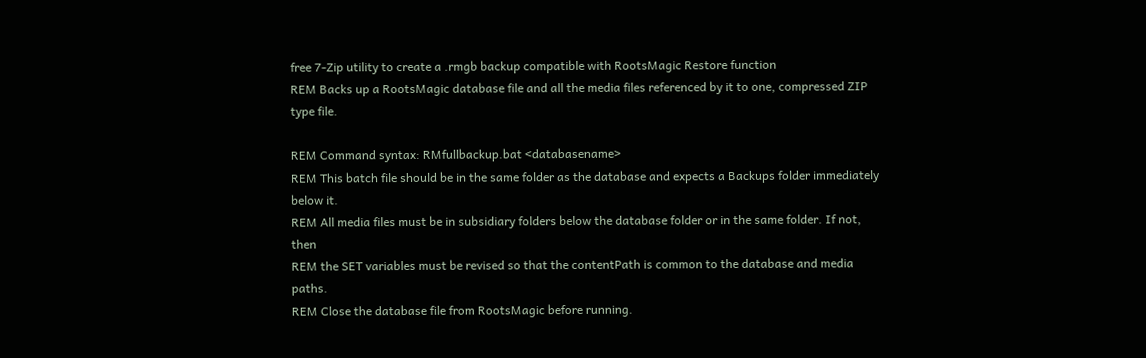free 7-Zip utility to create a .rmgb backup compatible with RootsMagic Restore function
REM Backs up a RootsMagic database file and all the media files referenced by it to one, compressed ZIP type file.

REM Command syntax: RMfullbackup.bat <databasename>
REM This batch file should be in the same folder as the database and expects a Backups folder immediately below it.
REM All media files must be in subsidiary folders below the database folder or in the same folder. If not, then
REM the SET variables must be revised so that the contentPath is common to the database and media paths.
REM Close the database file from RootsMagic before running.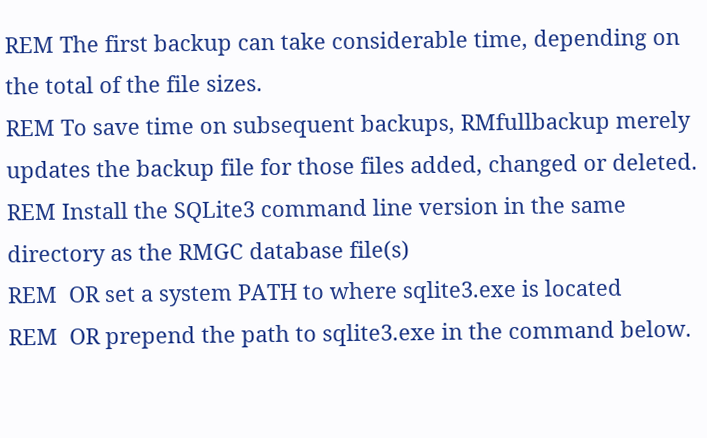REM The first backup can take considerable time, depending on the total of the file sizes.
REM To save time on subsequent backups, RMfullbackup merely updates the backup file for those files added, changed or deleted.
REM Install the SQLite3 command line version in the same directory as the RMGC database file(s)
REM  OR set a system PATH to where sqlite3.exe is located
REM  OR prepend the path to sqlite3.exe in the command below.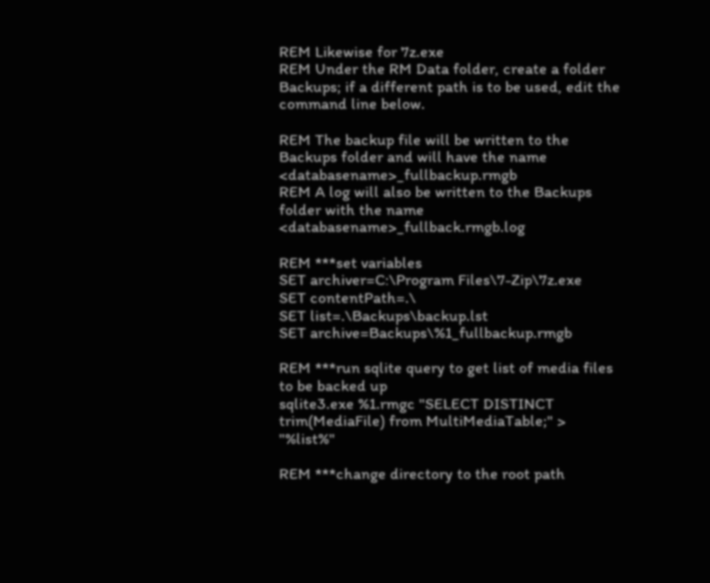REM Likewise for 7z.exe
REM Under the RM Data folder, create a folder Backups; if a different path is to be used, edit the command line below.

REM The backup file will be written to the Backups folder and will have the name <databasename>_fullbackup.rmgb
REM A log will also be written to the Backups folder with the name <databasename>_fullback.rmgb.log

REM ***set variables
SET archiver=C:\Program Files\7-Zip\7z.exe
SET contentPath=.\
SET list=.\Backups\backup.lst
SET archive=Backups\%1_fullbackup.rmgb

REM ***run sqlite query to get list of media files to be backed up
sqlite3.exe %1.rmgc "SELECT DISTINCT trim(MediaFile) from MultiMediaTable;" > "%list%"

REM ***change directory to the root path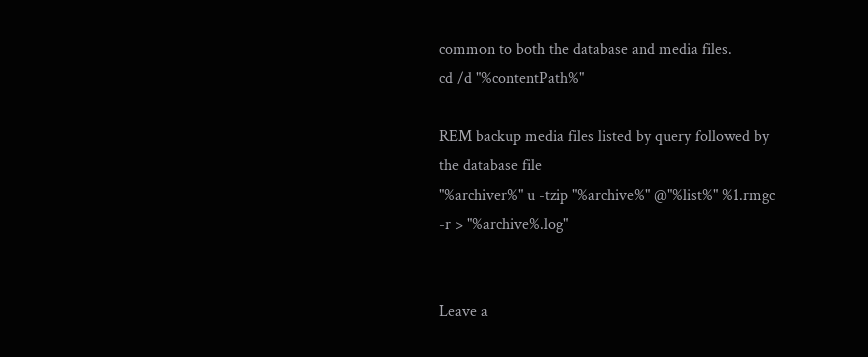common to both the database and media files.
cd /d "%contentPath%"

REM backup media files listed by query followed by the database file
"%archiver%" u -tzip "%archive%" @"%list%" %1.rmgc -r > "%archive%.log"


Leave a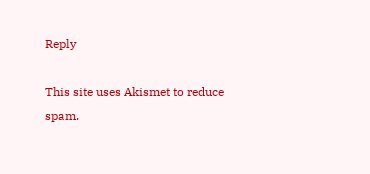Reply

This site uses Akismet to reduce spam.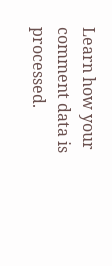Learn how your comment data is processed.